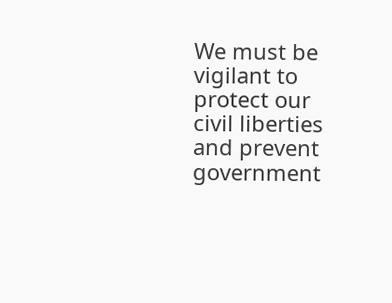We must be vigilant to protect our civil liberties and prevent government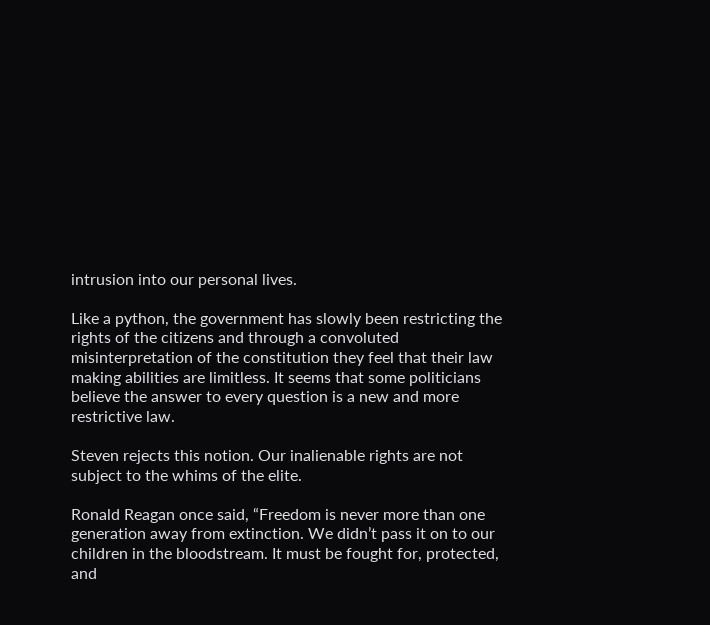intrusion into our personal lives.

Like a python, the government has slowly been restricting the rights of the citizens and through a convoluted misinterpretation of the constitution they feel that their law making abilities are limitless. It seems that some politicians believe the answer to every question is a new and more restrictive law.

Steven rejects this notion. Our inalienable rights are not subject to the whims of the elite.

Ronald Reagan once said, “Freedom is never more than one generation away from extinction. We didn’t pass it on to our children in the bloodstream. It must be fought for, protected, and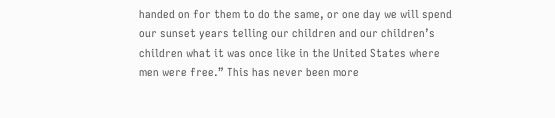handed on for them to do the same, or one day we will spend our sunset years telling our children and our children’s children what it was once like in the United States where men were free.” This has never been more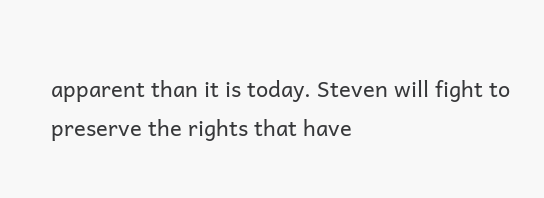apparent than it is today. Steven will fight to preserve the rights that have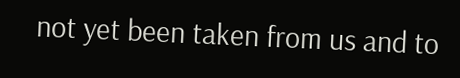not yet been taken from us and to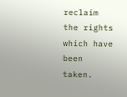reclaim the rights which have been taken.